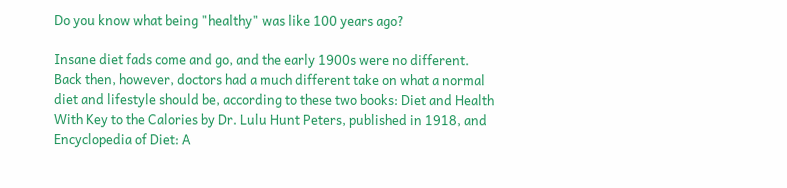Do you know what being "healthy" was like 100 years ago?

Insane diet fads come and go, and the early 1900s were no different. Back then, however, doctors had a much different take on what a normal diet and lifestyle should be, according to these two books: Diet and Health With Key to the Calories by Dr. Lulu Hunt Peters, published in 1918, and Encyclopedia of Diet: A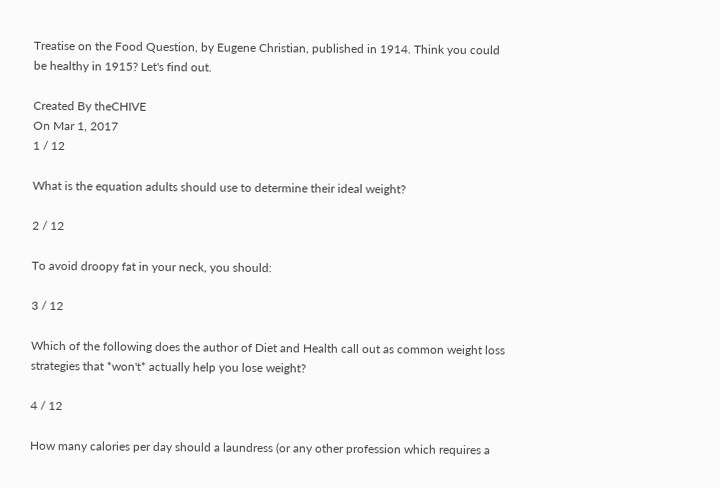Treatise on the Food Question, by Eugene Christian, published in 1914. Think you could be healthy in 1915? Let's find out.

Created By theCHIVE
On Mar 1, 2017
1 / 12

What is the equation adults should use to determine their ideal weight?

2 / 12

To avoid droopy fat in your neck, you should:

3 / 12

Which of the following does the author of Diet and Health call out as common weight loss strategies that *won't* actually help you lose weight?

4 / 12

How many calories per day should a laundress (or any other profession which requires a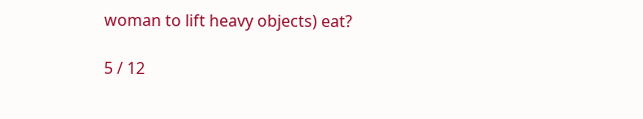woman to lift heavy objects) eat?

5 / 12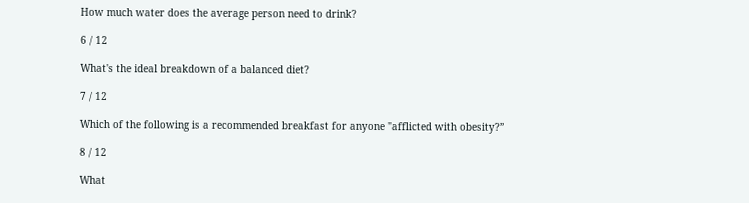How much water does the average person need to drink?

6 / 12

What's the ideal breakdown of a balanced diet?

7 / 12

Which of the following is a recommended breakfast for anyone "afflicted with obesity?”

8 / 12

What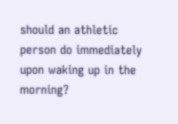should an athletic person do immediately upon waking up in the morning?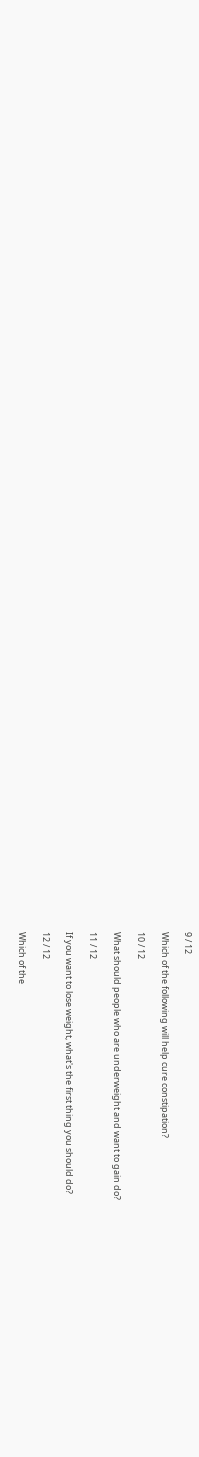9 / 12

Which of the following will help cure constipation?

10 / 12

What should people who are underweight and want to gain do?

11 / 12

If you want to lose weight, what's the first thing you should do?

12 / 12

Which of the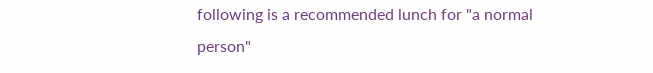following is a recommended lunch for "a normal person"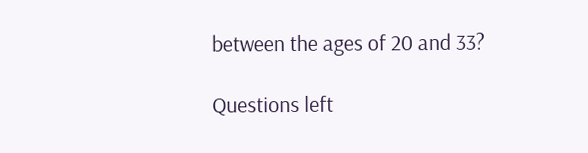between the ages of 20 and 33?

Questions left